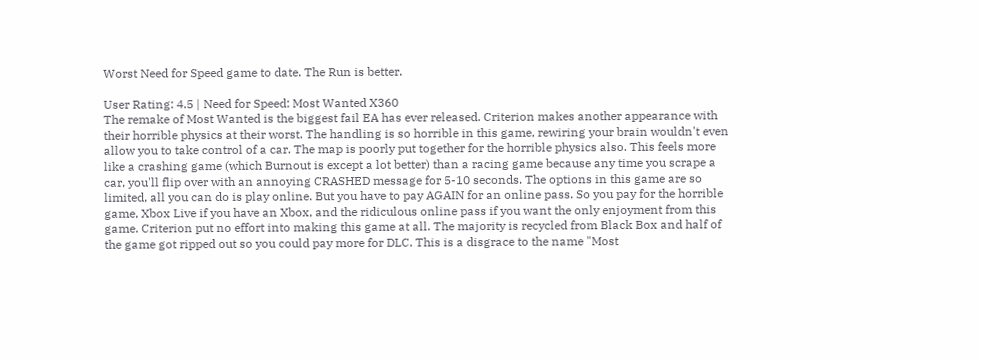Worst Need for Speed game to date. The Run is better.

User Rating: 4.5 | Need for Speed: Most Wanted X360
The remake of Most Wanted is the biggest fail EA has ever released. Criterion makes another appearance with their horrible physics at their worst. The handling is so horrible in this game, rewiring your brain wouldn't even allow you to take control of a car. The map is poorly put together for the horrible physics also. This feels more like a crashing game (which Burnout is except a lot better) than a racing game because any time you scrape a car, you'll flip over with an annoying CRASHED message for 5-10 seconds. The options in this game are so limited, all you can do is play online. But you have to pay AGAIN for an online pass. So you pay for the horrible game, Xbox Live if you have an Xbox, and the ridiculous online pass if you want the only enjoyment from this game. Criterion put no effort into making this game at all. The majority is recycled from Black Box and half of the game got ripped out so you could pay more for DLC. This is a disgrace to the name "Most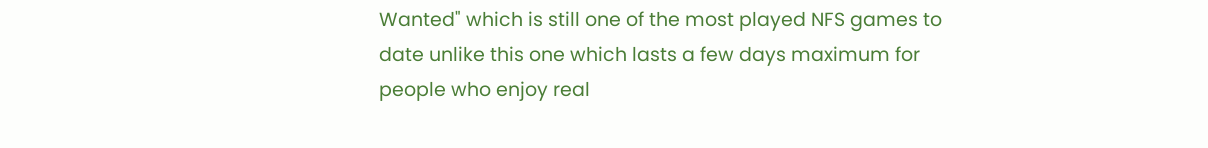Wanted" which is still one of the most played NFS games to date unlike this one which lasts a few days maximum for people who enjoy real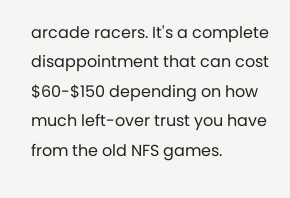arcade racers. It's a complete disappointment that can cost $60-$150 depending on how much left-over trust you have from the old NFS games.